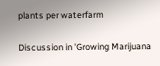plants per waterfarm

Discussion in 'Growing Marijuana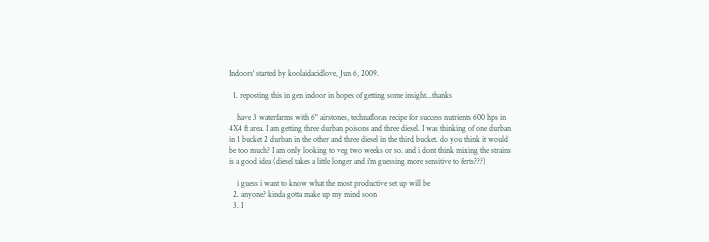Indoors' started by koolaidacidlove, Jun 6, 2009.

  1. reposting this in gen indoor in hopes of getting some insight...thanks

    have 3 waterfarms with 6" airstones, technafloras recipe for success nutrients 600 hps in 4X4 ft area. I am getting three durban poisons and three diesel. I was thinking of one durban in 1 bucket 2 durban in the other and three diesel in the third bucket. do you think it would be too much? I am only looking to veg two weeks or so. and i dont think mixing the strains is a good idea (diesel takes a little longer and i'm guessing more sensitive to ferts???)

    i guess i want to know what the most productive set up will be
  2. anyone? kinda gotta make up my mind soon
  3. I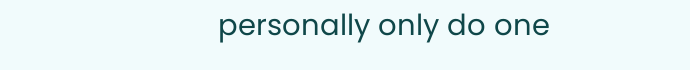personally only do one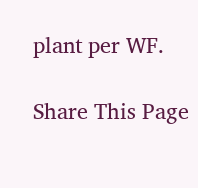plant per WF.

Share This Page